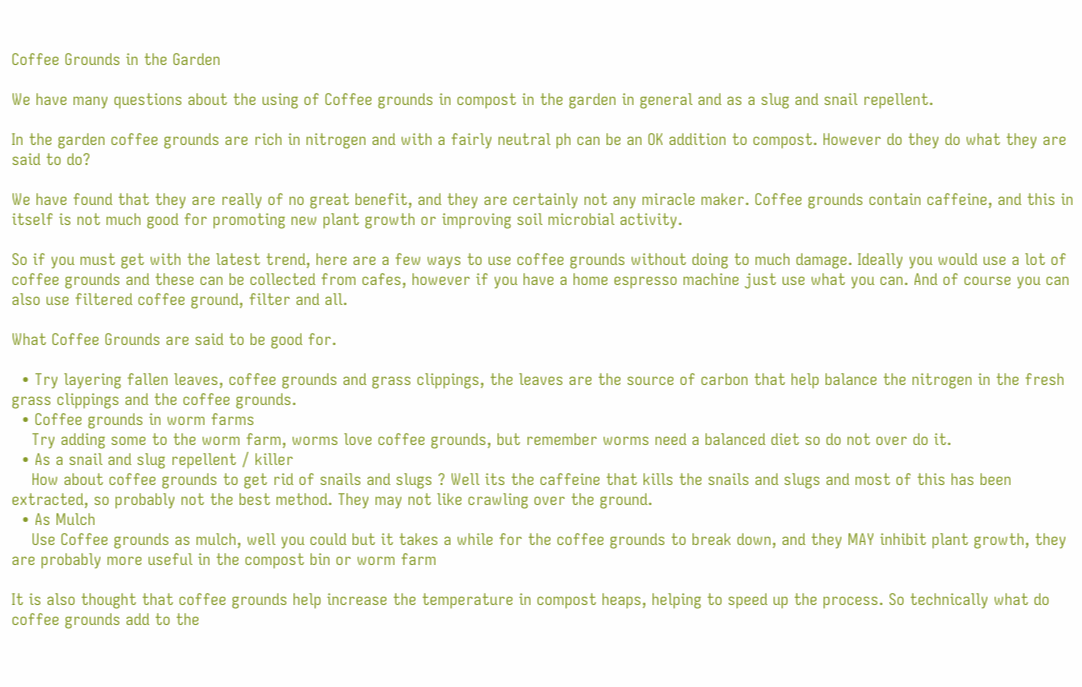Coffee Grounds in the Garden

We have many questions about the using of Coffee grounds in compost in the garden in general and as a slug and snail repellent.

In the garden coffee grounds are rich in nitrogen and with a fairly neutral ph can be an OK addition to compost. However do they do what they are said to do?

We have found that they are really of no great benefit, and they are certainly not any miracle maker. Coffee grounds contain caffeine, and this in itself is not much good for promoting new plant growth or improving soil microbial activity.

So if you must get with the latest trend, here are a few ways to use coffee grounds without doing to much damage. Ideally you would use a lot of coffee grounds and these can be collected from cafes, however if you have a home espresso machine just use what you can. And of course you can also use filtered coffee ground, filter and all.

What Coffee Grounds are said to be good for.

  • Try layering fallen leaves, coffee grounds and grass clippings, the leaves are the source of carbon that help balance the nitrogen in the fresh grass clippings and the coffee grounds.
  • Coffee grounds in worm farms
    Try adding some to the worm farm, worms love coffee grounds, but remember worms need a balanced diet so do not over do it.
  • As a snail and slug repellent / killer
    How about coffee grounds to get rid of snails and slugs ? Well its the caffeine that kills the snails and slugs and most of this has been extracted, so probably not the best method. They may not like crawling over the ground.
  • As Mulch
    Use Coffee grounds as mulch, well you could but it takes a while for the coffee grounds to break down, and they MAY inhibit plant growth, they are probably more useful in the compost bin or worm farm

It is also thought that coffee grounds help increase the temperature in compost heaps, helping to speed up the process. So technically what do coffee grounds add to the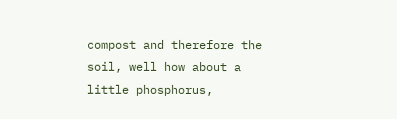compost and therefore the soil, well how about a little phosphorus,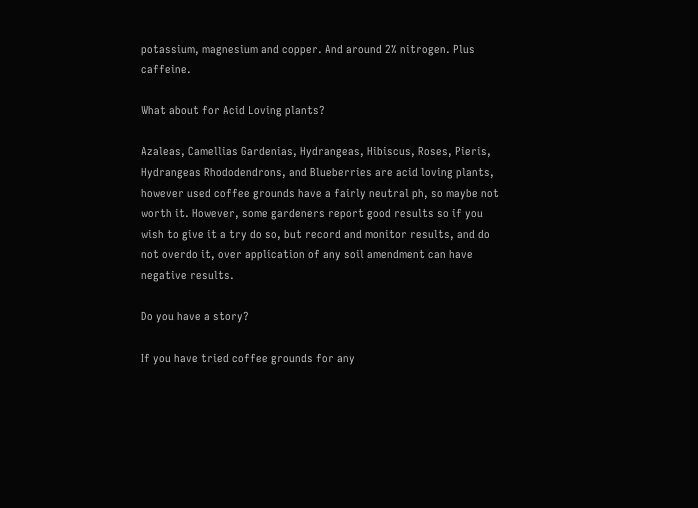potassium, magnesium and copper. And around 2% nitrogen. Plus caffeine.

What about for Acid Loving plants?

Azaleas, Camellias Gardenias, Hydrangeas, Hibiscus, Roses, Pieris, Hydrangeas Rhododendrons, and Blueberries are acid loving plants, however used coffee grounds have a fairly neutral ph, so maybe not worth it. However, some gardeners report good results so if you wish to give it a try do so, but record and monitor results, and do not overdo it, over application of any soil amendment can have negative results.

Do you have a story?

If you have tried coffee grounds for any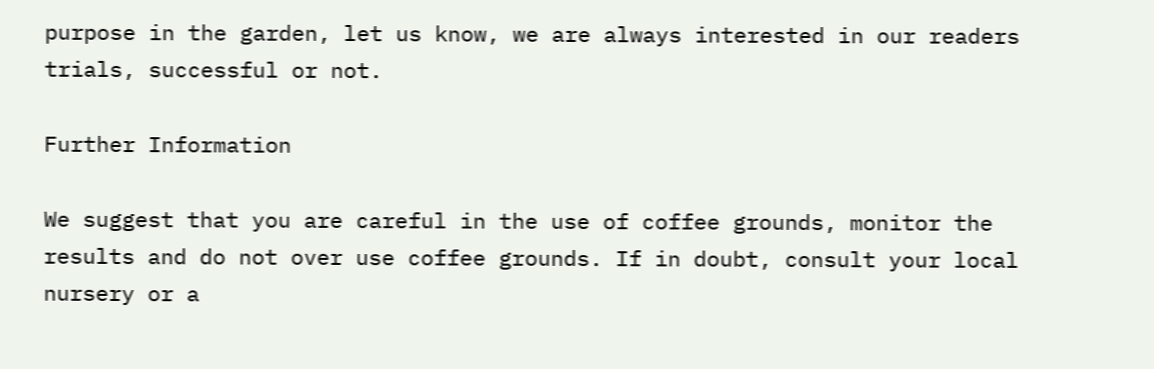purpose in the garden, let us know, we are always interested in our readers trials, successful or not.

Further Information

We suggest that you are careful in the use of coffee grounds, monitor the results and do not over use coffee grounds. If in doubt, consult your local nursery or a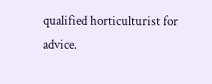qualified horticulturist for advice.